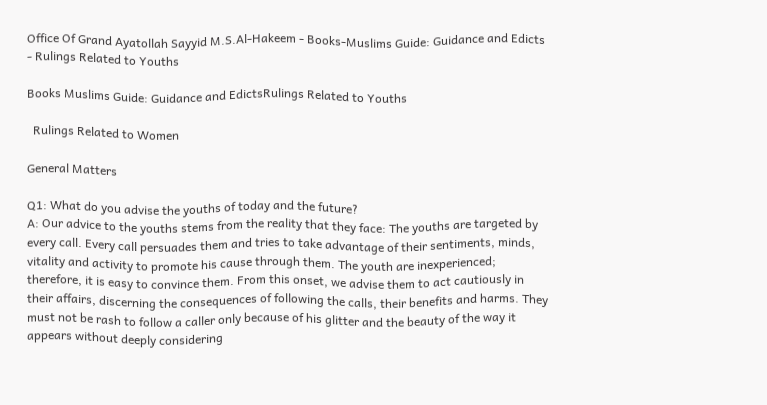Office Of Grand Ayatollah Sayyid M.S.Al-Hakeem - Books-Muslims Guide: Guidance and Edicts - Rulings Related to Youths

Books Muslims Guide: Guidance and EdictsRulings Related to Youths

  Rulings Related to Women

General Matters

Q1: What do you advise the youths of today and the future?
A: Our advice to the youths stems from the reality that they face: The youths are targeted by every call. Every call persuades them and tries to take advantage of their sentiments, minds, vitality and activity to promote his cause through them. The youth are inexperienced; therefore, it is easy to convince them. From this onset, we advise them to act cautiously in their affairs, discerning the consequences of following the calls, their benefits and harms. They must not be rash to follow a caller only because of his glitter and the beauty of the way it appears without deeply considering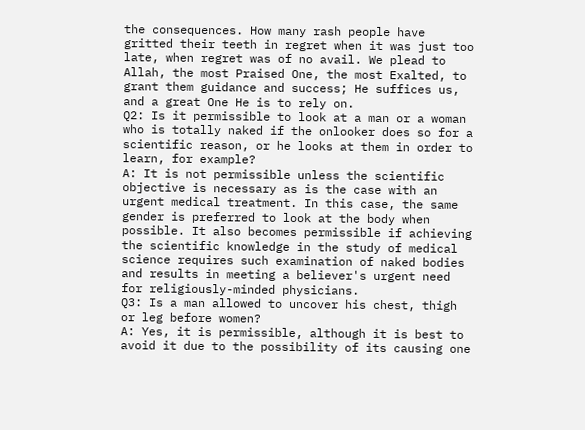the consequences. How many rash people have gritted their teeth in regret when it was just too late, when regret was of no avail. We plead to Allah, the most Praised One, the most Exalted, to grant them guidance and success; He suffices us, and a great One He is to rely on.
Q2: Is it permissible to look at a man or a woman who is totally naked if the onlooker does so for a scientific reason, or he looks at them in order to learn, for example?
A: It is not permissible unless the scientific objective is necessary as is the case with an urgent medical treatment. In this case, the same gender is preferred to look at the body when possible. It also becomes permissible if achieving the scientific knowledge in the study of medical science requires such examination of naked bodies and results in meeting a believer's urgent need for religiously-minded physicians.
Q3: Is a man allowed to uncover his chest, thigh or leg before women?
A: Yes, it is permissible, although it is best to avoid it due to the possibility of its causing one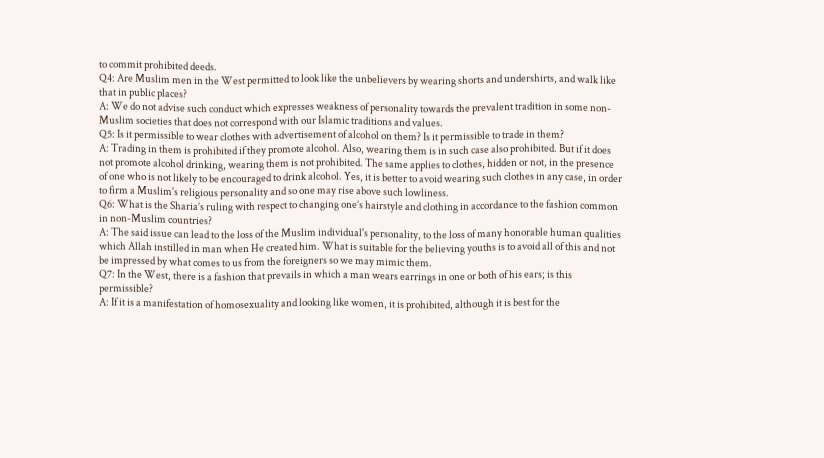to commit prohibited deeds.
Q4: Are Muslim men in the West permitted to look like the unbelievers by wearing shorts and undershirts, and walk like that in public places?
A: We do not advise such conduct which expresses weakness of personality towards the prevalent tradition in some non-Muslim societies that does not correspond with our Islamic traditions and values.
Q5: Is it permissible to wear clothes with advertisement of alcohol on them? Is it permissible to trade in them?
A: Trading in them is prohibited if they promote alcohol. Also, wearing them is in such case also prohibited. But if it does not promote alcohol drinking, wearing them is not prohibited. The same applies to clothes, hidden or not, in the presence of one who is not likely to be encouraged to drink alcohol. Yes, it is better to avoid wearing such clothes in any case, in order to firm a Muslim's religious personality and so one may rise above such lowliness.
Q6: What is the Sharia’s ruling with respect to changing one’s hairstyle and clothing in accordance to the fashion common in non-Muslim countries?
A: The said issue can lead to the loss of the Muslim individual's personality, to the loss of many honorable human qualities which Allah instilled in man when He created him. What is suitable for the believing youths is to avoid all of this and not be impressed by what comes to us from the foreigners so we may mimic them.
Q7: In the West, there is a fashion that prevails in which a man wears earrings in one or both of his ears; is this permissible?
A: If it is a manifestation of homosexuality and looking like women, it is prohibited, although it is best for the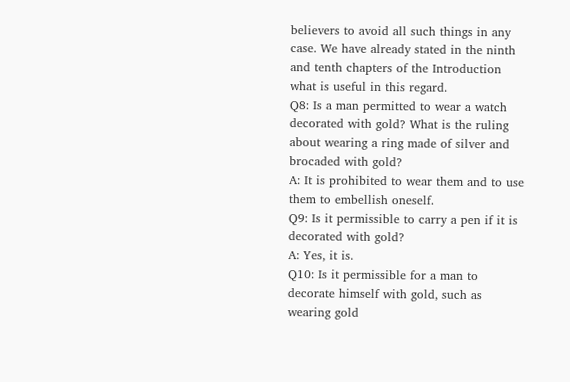believers to avoid all such things in any case. We have already stated in the ninth and tenth chapters of the Introduction what is useful in this regard.
Q8: Is a man permitted to wear a watch decorated with gold? What is the ruling about wearing a ring made of silver and brocaded with gold?
A: It is prohibited to wear them and to use them to embellish oneself.
Q9: Is it permissible to carry a pen if it is decorated with gold?
A: Yes, it is.
Q10: Is it permissible for a man to decorate himself with gold, such as wearing gold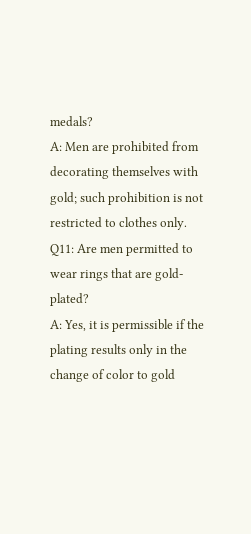medals?
A: Men are prohibited from decorating themselves with gold; such prohibition is not restricted to clothes only.
Q11: Are men permitted to wear rings that are gold-plated?
A: Yes, it is permissible if the plating results only in the change of color to gold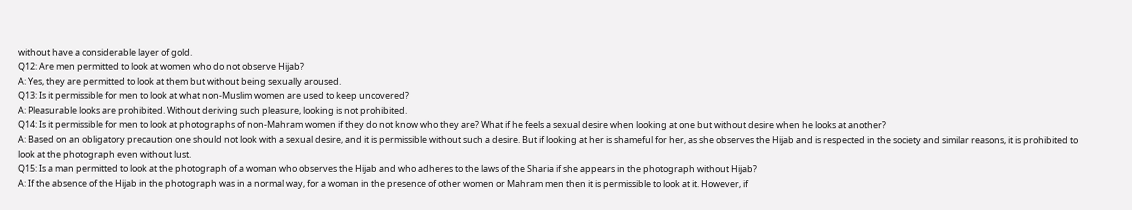without have a considerable layer of gold.
Q12: Are men permitted to look at women who do not observe Hijab?
A: Yes, they are permitted to look at them but without being sexually aroused.
Q13: Is it permissible for men to look at what non-Muslim women are used to keep uncovered?
A: Pleasurable looks are prohibited. Without deriving such pleasure, looking is not prohibited.
Q14: Is it permissible for men to look at photographs of non-Mahram women if they do not know who they are? What if he feels a sexual desire when looking at one but without desire when he looks at another?
A: Based on an obligatory precaution one should not look with a sexual desire, and it is permissible without such a desire. But if looking at her is shameful for her, as she observes the Hijab and is respected in the society and similar reasons, it is prohibited to look at the photograph even without lust.
Q15: Is a man permitted to look at the photograph of a woman who observes the Hijab and who adheres to the laws of the Sharia if she appears in the photograph without Hijab?
A: If the absence of the Hijab in the photograph was in a normal way, for a woman in the presence of other women or Mahram men then it is permissible to look at it. However, if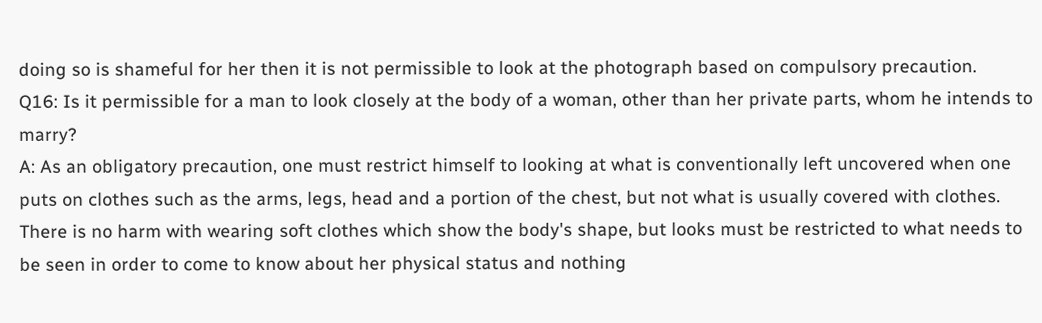doing so is shameful for her then it is not permissible to look at the photograph based on compulsory precaution.
Q16: Is it permissible for a man to look closely at the body of a woman, other than her private parts, whom he intends to marry?
A: As an obligatory precaution, one must restrict himself to looking at what is conventionally left uncovered when one puts on clothes such as the arms, legs, head and a portion of the chest, but not what is usually covered with clothes. There is no harm with wearing soft clothes which show the body's shape, but looks must be restricted to what needs to be seen in order to come to know about her physical status and nothing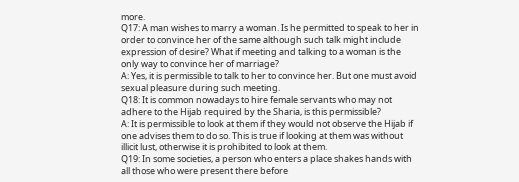more.
Q17: A man wishes to marry a woman. Is he permitted to speak to her in order to convince her of the same although such talk might include expression of desire? What if meeting and talking to a woman is the only way to convince her of marriage?
A: Yes, it is permissible to talk to her to convince her. But one must avoid sexual pleasure during such meeting.
Q18: It is common nowadays to hire female servants who may not adhere to the Hijab required by the Sharia, is this permissible?
A: It is permissible to look at them if they would not observe the Hijab if one advises them to do so. This is true if looking at them was without illicit lust, otherwise it is prohibited to look at them.
Q19: In some societies, a person who enters a place shakes hands with all those who were present there before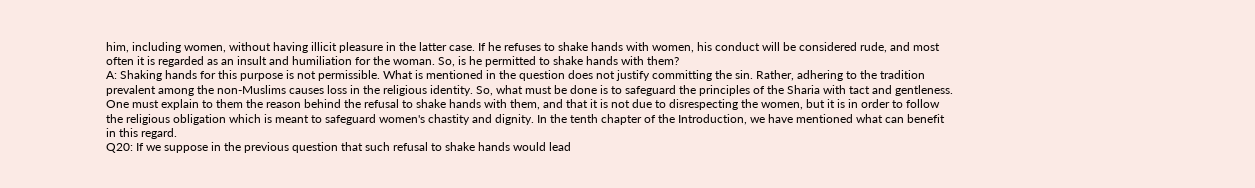him, including women, without having illicit pleasure in the latter case. If he refuses to shake hands with women, his conduct will be considered rude, and most often it is regarded as an insult and humiliation for the woman. So, is he permitted to shake hands with them?
A: Shaking hands for this purpose is not permissible. What is mentioned in the question does not justify committing the sin. Rather, adhering to the tradition prevalent among the non-Muslims causes loss in the religious identity. So, what must be done is to safeguard the principles of the Sharia with tact and gentleness. One must explain to them the reason behind the refusal to shake hands with them, and that it is not due to disrespecting the women, but it is in order to follow the religious obligation which is meant to safeguard women's chastity and dignity. In the tenth chapter of the Introduction, we have mentioned what can benefit in this regard.
Q20: If we suppose in the previous question that such refusal to shake hands would lead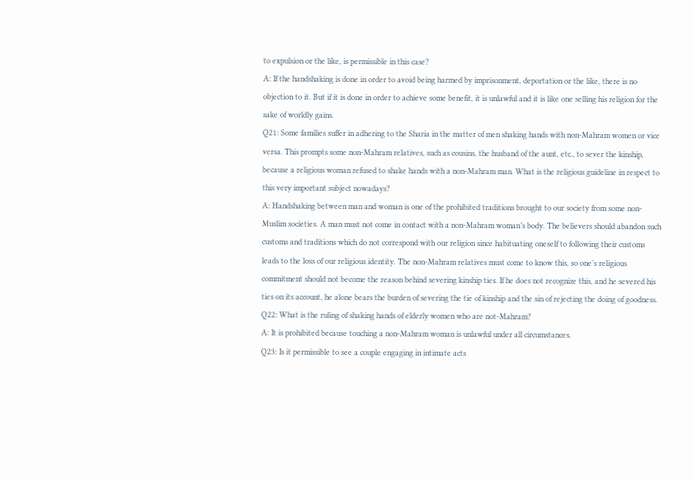to expulsion or the like, is permissible in this case?
A: If the handshaking is done in order to avoid being harmed by imprisonment, deportation or the like, there is no objection to it. But if it is done in order to achieve some benefit, it is unlawful and it is like one selling his religion for the sake of worldly gains.
Q21: Some families suffer in adhering to the Sharia in the matter of men shaking hands with non-Mahram women or vice versa. This prompts some non-Mahram relatives, such as cousins, the husband of the aunt, etc., to sever the kinship, because a religious woman refused to shake hands with a non-Mahram man. What is the religious guideline in respect to this very important subject nowadays?
A: Handshaking between man and woman is one of the prohibited traditions brought to our society from some non-Muslim societies. A man must not come in contact with a non-Mahram woman’s body. The believers should abandon such customs and traditions which do not correspond with our religion since habituating oneself to following their customs leads to the loss of our religious identity. The non-Mahram relatives must come to know this, so one’s religious commitment should not become the reason behind severing kinship ties. If he does not recognize this, and he severed his ties on its account, he alone bears the burden of severing the tie of kinship and the sin of rejecting the doing of goodness.
Q22: What is the ruling of shaking hands of elderly women who are not-Mahram?
A: It is prohibited because touching a non-Mahram woman is unlawful under all circumstances.
Q23: Is it permissible to see a couple engaging in intimate acts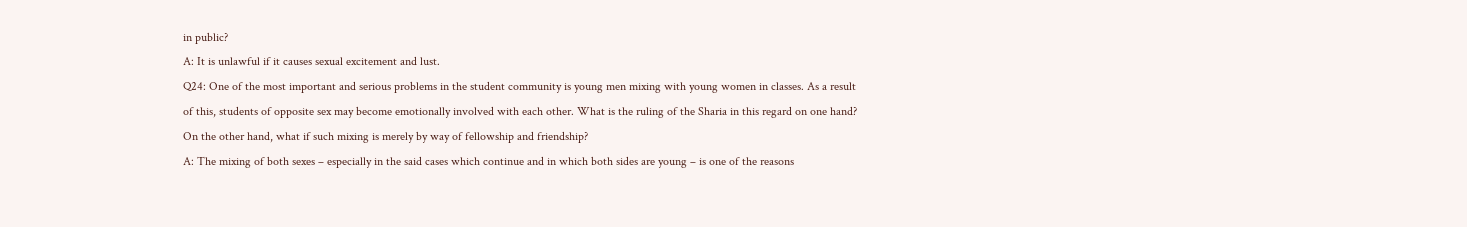in public?
A: It is unlawful if it causes sexual excitement and lust.
Q24: One of the most important and serious problems in the student community is young men mixing with young women in classes. As a result of this, students of opposite sex may become emotionally involved with each other. What is the ruling of the Sharia in this regard on one hand? On the other hand, what if such mixing is merely by way of fellowship and friendship?
A: The mixing of both sexes – especially in the said cases which continue and in which both sides are young – is one of the reasons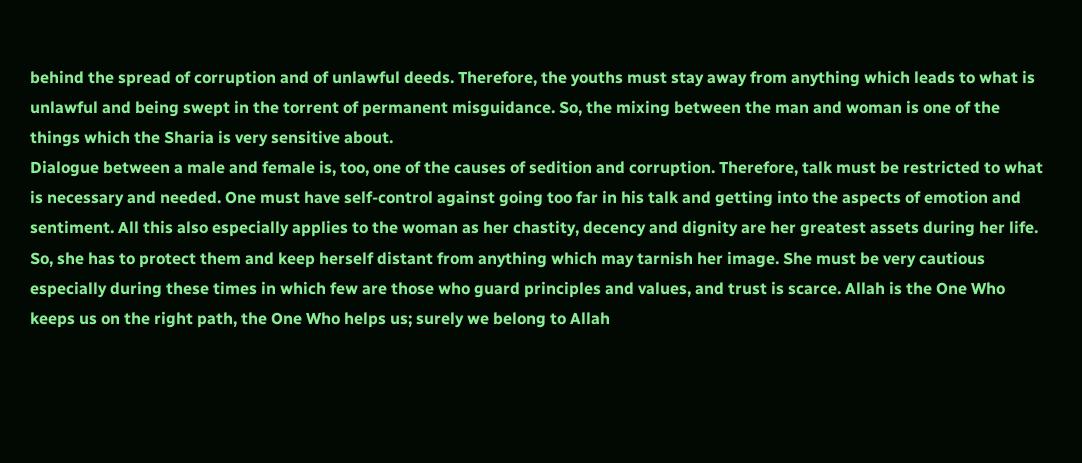behind the spread of corruption and of unlawful deeds. Therefore, the youths must stay away from anything which leads to what is unlawful and being swept in the torrent of permanent misguidance. So, the mixing between the man and woman is one of the things which the Sharia is very sensitive about.
Dialogue between a male and female is, too, one of the causes of sedition and corruption. Therefore, talk must be restricted to what is necessary and needed. One must have self-control against going too far in his talk and getting into the aspects of emotion and sentiment. All this also especially applies to the woman as her chastity, decency and dignity are her greatest assets during her life. So, she has to protect them and keep herself distant from anything which may tarnish her image. She must be very cautious especially during these times in which few are those who guard principles and values, and trust is scarce. Allah is the One Who keeps us on the right path, the One Who helps us; surely we belong to Allah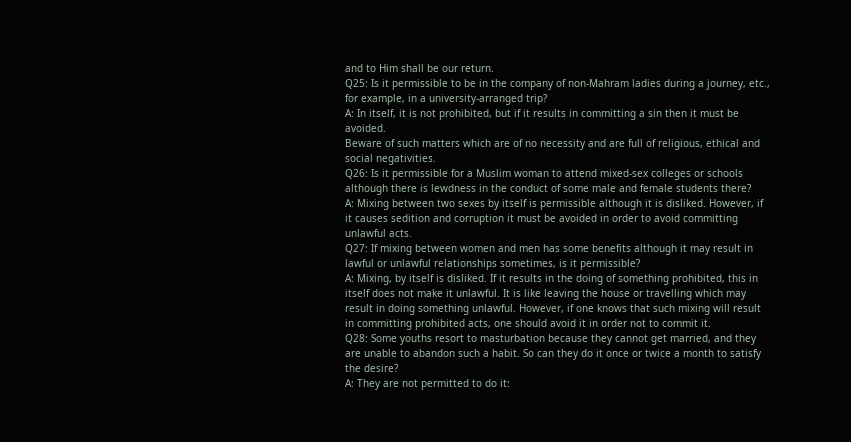and to Him shall be our return.
Q25: Is it permissible to be in the company of non-Mahram ladies during a journey, etc., for example, in a university-arranged trip?
A: In itself, it is not prohibited, but if it results in committing a sin then it must be avoided.
Beware of such matters which are of no necessity and are full of religious, ethical and social negativities.
Q26: Is it permissible for a Muslim woman to attend mixed-sex colleges or schools although there is lewdness in the conduct of some male and female students there?
A: Mixing between two sexes by itself is permissible although it is disliked. However, if it causes sedition and corruption it must be avoided in order to avoid committing unlawful acts.
Q27: If mixing between women and men has some benefits although it may result in lawful or unlawful relationships sometimes, is it permissible?
A: Mixing, by itself is disliked. If it results in the doing of something prohibited, this in itself does not make it unlawful. It is like leaving the house or travelling which may result in doing something unlawful. However, if one knows that such mixing will result in committing prohibited acts, one should avoid it in order not to commit it.
Q28: Some youths resort to masturbation because they cannot get married, and they are unable to abandon such a habit. So can they do it once or twice a month to satisfy the desire?
A: They are not permitted to do it: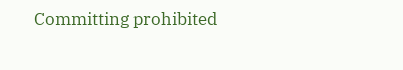Committing prohibited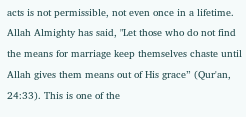acts is not permissible, not even once in a lifetime. Allah Almighty has said, "Let those who do not find the means for marriage keep themselves chaste until Allah gives them means out of His grace” (Qur'an, 24:33). This is one of the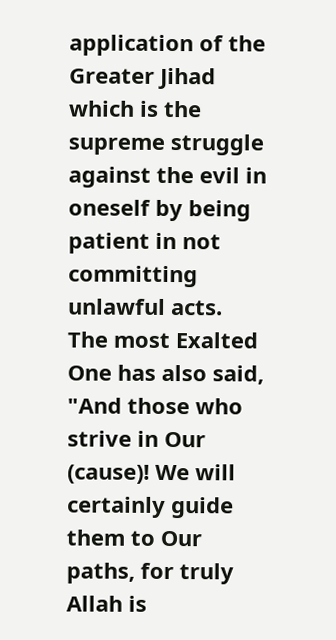application of the Greater Jihad which is the supreme struggle against the evil in oneself by being patient in not committing unlawful acts. The most Exalted One has also said, "And those who strive in Our (cause)! We will certainly guide them to Our paths, for truly Allah is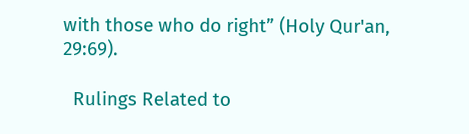with those who do right” (Holy Qur'an, 29:69).

  Rulings Related to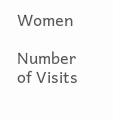Women

Number of Visits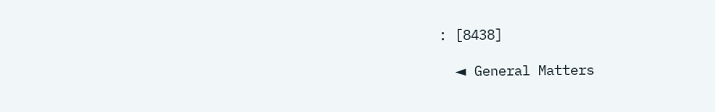: [8438]

  ◄ General Matters